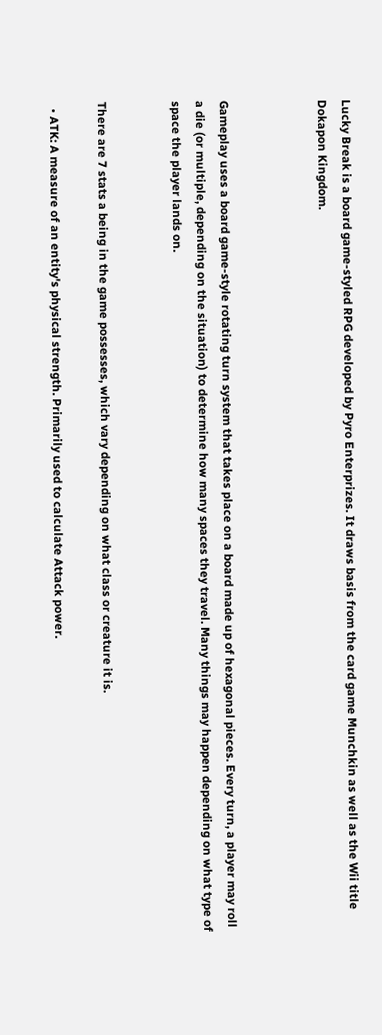Lucky Break is a board game-styled RPG developed by Pyro Enterprizes. It draws basis from the card game Munchkin as well as the Wii title Dokapon Kingdom.



Gameplay uses a board game-style rotating turn system that takes place on a board made up of hexagonal pieces. Every turn, a player may roll a die (or multiple, depending on the situation) to determine how many spaces they travel. Many things may happen depending on what type of space the player lands on.


There are 7 stats a being in the game possesses, which vary depending on what class or creature it is.

  • ATK: A measure of an entity's physical strength. Primarily used to calculate Attack power.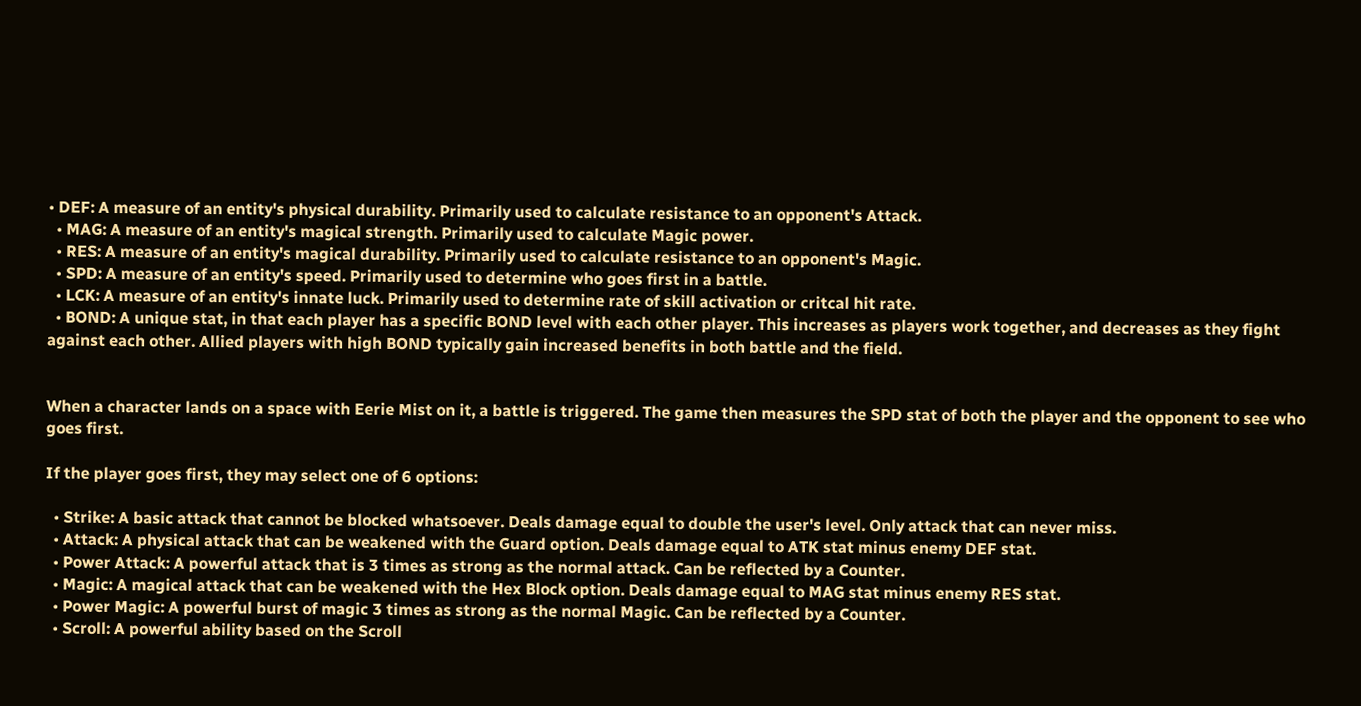• DEF: A measure of an entity's physical durability. Primarily used to calculate resistance to an opponent's Attack.
  • MAG: A measure of an entity's magical strength. Primarily used to calculate Magic power.
  • RES: A measure of an entity's magical durability. Primarily used to calculate resistance to an opponent's Magic.
  • SPD: A measure of an entity's speed. Primarily used to determine who goes first in a battle.
  • LCK: A measure of an entity's innate luck. Primarily used to determine rate of skill activation or critcal hit rate.
  • BOND: A unique stat, in that each player has a specific BOND level with each other player. This increases as players work together, and decreases as they fight against each other. Allied players with high BOND typically gain increased benefits in both battle and the field.


When a character lands on a space with Eerie Mist on it, a battle is triggered. The game then measures the SPD stat of both the player and the opponent to see who goes first.

If the player goes first, they may select one of 6 options:

  • Strike: A basic attack that cannot be blocked whatsoever. Deals damage equal to double the user's level. Only attack that can never miss.
  • Attack: A physical attack that can be weakened with the Guard option. Deals damage equal to ATK stat minus enemy DEF stat.
  • Power Attack: A powerful attack that is 3 times as strong as the normal attack. Can be reflected by a Counter.
  • Magic: A magical attack that can be weakened with the Hex Block option. Deals damage equal to MAG stat minus enemy RES stat.
  • Power Magic: A powerful burst of magic 3 times as strong as the normal Magic. Can be reflected by a Counter.
  • Scroll: A powerful ability based on the Scroll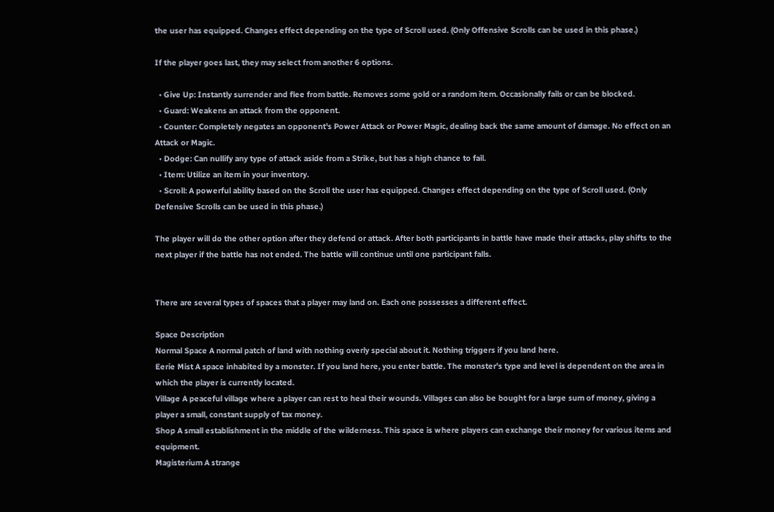the user has equipped. Changes effect depending on the type of Scroll used. (Only Offensive Scrolls can be used in this phase.)

If the player goes last, they may select from another 6 options.

  • Give Up: Instantly surrender and flee from battle. Removes some gold or a random item. Occasionally fails or can be blocked.
  • Guard: Weakens an attack from the opponent.
  • Counter: Completely negates an opponent's Power Attack or Power Magic, dealing back the same amount of damage. No effect on an Attack or Magic.
  • Dodge: Can nullify any type of attack aside from a Strike, but has a high chance to fail.
  • Item: Utilize an item in your inventory.
  • Scroll: A powerful ability based on the Scroll the user has equipped. Changes effect depending on the type of Scroll used. (Only Defensive Scrolls can be used in this phase.)

The player will do the other option after they defend or attack. After both participants in battle have made their attacks, play shifts to the next player if the battle has not ended. The battle will continue until one participant falls.


There are several types of spaces that a player may land on. Each one possesses a different effect.

Space Description
Normal Space A normal patch of land with nothing overly special about it. Nothing triggers if you land here.
Eerie Mist A space inhabited by a monster. If you land here, you enter battle. The monster's type and level is dependent on the area in which the player is currently located.
Village A peaceful village where a player can rest to heal their wounds. Villages can also be bought for a large sum of money, giving a player a small, constant supply of tax money.
Shop A small establishment in the middle of the wilderness. This space is where players can exchange their money for various items and equipment.
Magisterium A strange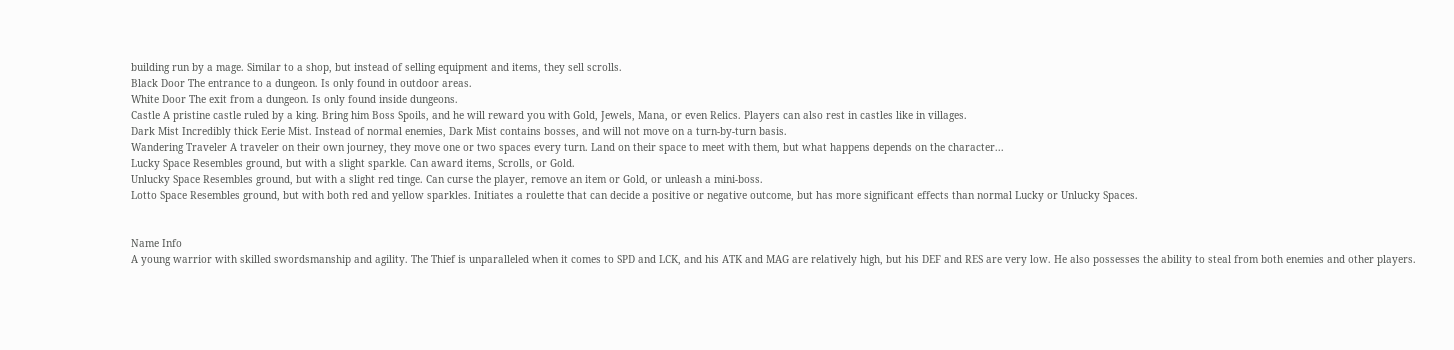building run by a mage. Similar to a shop, but instead of selling equipment and items, they sell scrolls.
Black Door The entrance to a dungeon. Is only found in outdoor areas.
White Door The exit from a dungeon. Is only found inside dungeons.
Castle A pristine castle ruled by a king. Bring him Boss Spoils, and he will reward you with Gold, Jewels, Mana, or even Relics. Players can also rest in castles like in villages.
Dark Mist Incredibly thick Eerie Mist. Instead of normal enemies, Dark Mist contains bosses, and will not move on a turn-by-turn basis.
Wandering Traveler A traveler on their own journey, they move one or two spaces every turn. Land on their space to meet with them, but what happens depends on the character...
Lucky Space Resembles ground, but with a slight sparkle. Can award items, Scrolls, or Gold.
Unlucky Space Resembles ground, but with a slight red tinge. Can curse the player, remove an item or Gold, or unleash a mini-boss.
Lotto Space Resembles ground, but with both red and yellow sparkles. Initiates a roulette that can decide a positive or negative outcome, but has more significant effects than normal Lucky or Unlucky Spaces.


Name Info
A young warrior with skilled swordsmanship and agility. The Thief is unparalleled when it comes to SPD and LCK, and his ATK and MAG are relatively high, but his DEF and RES are very low. He also possesses the ability to steal from both enemies and other players.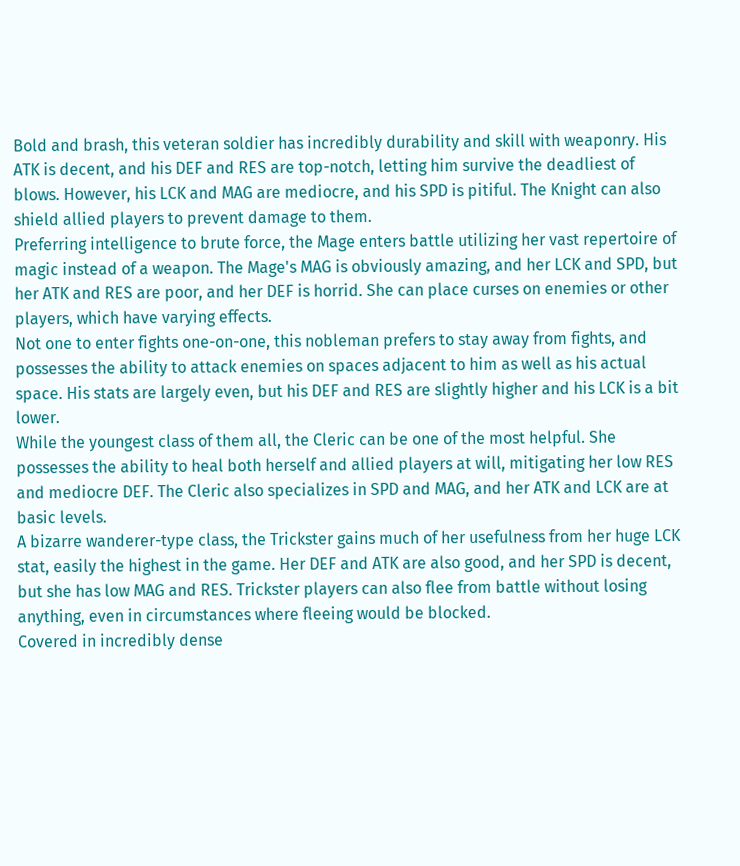Bold and brash, this veteran soldier has incredibly durability and skill with weaponry. His ATK is decent, and his DEF and RES are top-notch, letting him survive the deadliest of blows. However, his LCK and MAG are mediocre, and his SPD is pitiful. The Knight can also shield allied players to prevent damage to them.
Preferring intelligence to brute force, the Mage enters battle utilizing her vast repertoire of magic instead of a weapon. The Mage's MAG is obviously amazing, and her LCK and SPD, but her ATK and RES are poor, and her DEF is horrid. She can place curses on enemies or other players, which have varying effects.
Not one to enter fights one-on-one, this nobleman prefers to stay away from fights, and possesses the ability to attack enemies on spaces adjacent to him as well as his actual space. His stats are largely even, but his DEF and RES are slightly higher and his LCK is a bit lower.
While the youngest class of them all, the Cleric can be one of the most helpful. She possesses the ability to heal both herself and allied players at will, mitigating her low RES and mediocre DEF. The Cleric also specializes in SPD and MAG, and her ATK and LCK are at basic levels.
A bizarre wanderer-type class, the Trickster gains much of her usefulness from her huge LCK stat, easily the highest in the game. Her DEF and ATK are also good, and her SPD is decent, but she has low MAG and RES. Trickster players can also flee from battle without losing anything, even in circumstances where fleeing would be blocked.
Covered in incredibly dense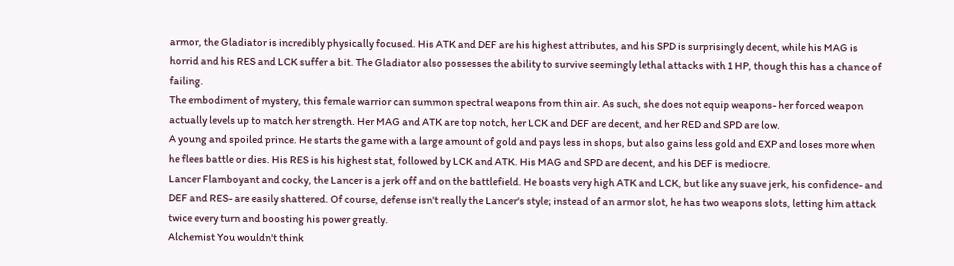armor, the Gladiator is incredibly physically focused. His ATK and DEF are his highest attributes, and his SPD is surprisingly decent, while his MAG is horrid and his RES and LCK suffer a bit. The Gladiator also possesses the ability to survive seemingly lethal attacks with 1 HP, though this has a chance of failing.
The embodiment of mystery, this female warrior can summon spectral weapons from thin air. As such, she does not equip weapons- her forced weapon actually levels up to match her strength. Her MAG and ATK are top notch, her LCK and DEF are decent, and her RED and SPD are low.
A young and spoiled prince. He starts the game with a large amount of gold and pays less in shops, but also gains less gold and EXP and loses more when he flees battle or dies. His RES is his highest stat, followed by LCK and ATK. His MAG and SPD are decent, and his DEF is mediocre.
Lancer Flamboyant and cocky, the Lancer is a jerk off and on the battlefield. He boasts very high ATK and LCK, but like any suave jerk, his confidence- and DEF and RES- are easily shattered. Of course, defense isn't really the Lancer's style; instead of an armor slot, he has two weapons slots, letting him attack twice every turn and boosting his power greatly.
Alchemist You wouldn't think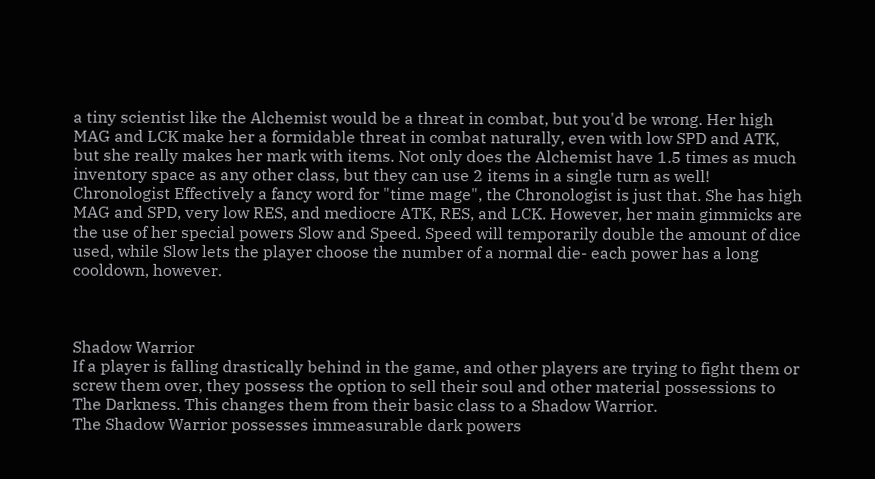a tiny scientist like the Alchemist would be a threat in combat, but you'd be wrong. Her high MAG and LCK make her a formidable threat in combat naturally, even with low SPD and ATK, but she really makes her mark with items. Not only does the Alchemist have 1.5 times as much inventory space as any other class, but they can use 2 items in a single turn as well!
Chronologist Effectively a fancy word for "time mage", the Chronologist is just that. She has high MAG and SPD, very low RES, and mediocre ATK, RES, and LCK. However, her main gimmicks are the use of her special powers Slow and Speed. Speed will temporarily double the amount of dice used, while Slow lets the player choose the number of a normal die- each power has a long cooldown, however.



Shadow Warrior
If a player is falling drastically behind in the game, and other players are trying to fight them or screw them over, they possess the option to sell their soul and other material possessions to The Darkness. This changes them from their basic class to a Shadow Warrior.
The Shadow Warrior possesses immeasurable dark powers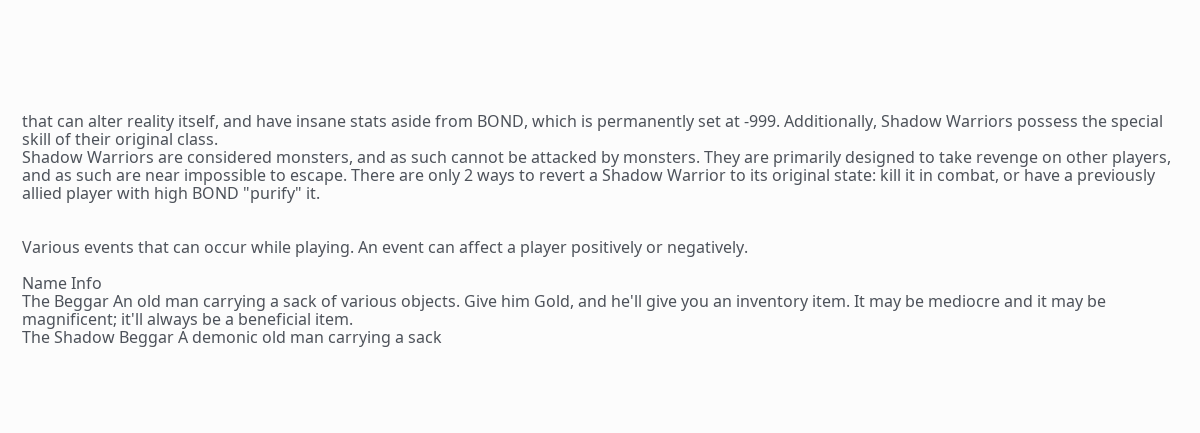that can alter reality itself, and have insane stats aside from BOND, which is permanently set at -999. Additionally, Shadow Warriors possess the special skill of their original class.
Shadow Warriors are considered monsters, and as such cannot be attacked by monsters. They are primarily designed to take revenge on other players, and as such are near impossible to escape. There are only 2 ways to revert a Shadow Warrior to its original state: kill it in combat, or have a previously allied player with high BOND "purify" it.


Various events that can occur while playing. An event can affect a player positively or negatively.

Name Info
The Beggar An old man carrying a sack of various objects. Give him Gold, and he'll give you an inventory item. It may be mediocre and it may be magnificent; it'll always be a beneficial item.
The Shadow Beggar A demonic old man carrying a sack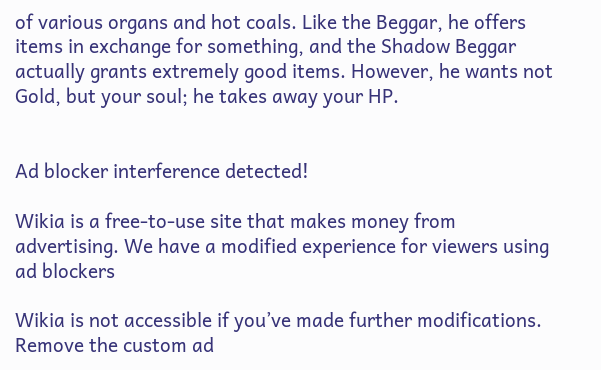of various organs and hot coals. Like the Beggar, he offers items in exchange for something, and the Shadow Beggar actually grants extremely good items. However, he wants not Gold, but your soul; he takes away your HP.


Ad blocker interference detected!

Wikia is a free-to-use site that makes money from advertising. We have a modified experience for viewers using ad blockers

Wikia is not accessible if you’ve made further modifications. Remove the custom ad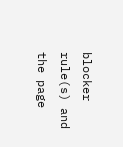blocker rule(s) and the page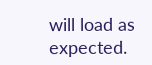will load as expected.